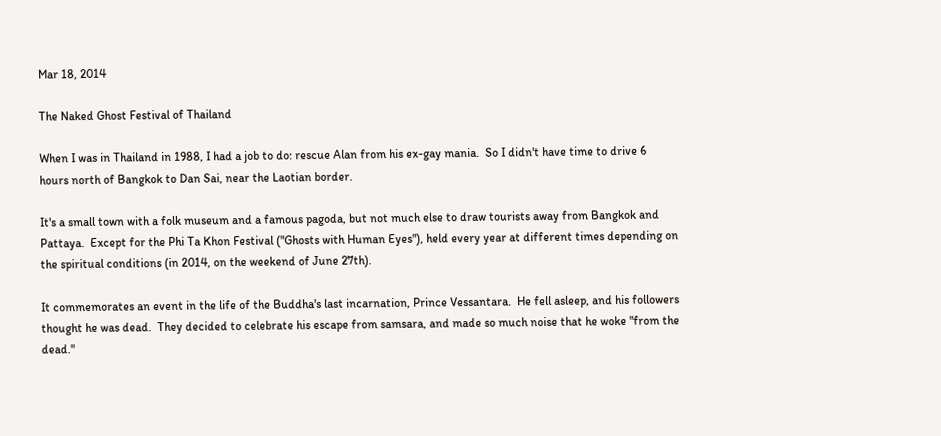Mar 18, 2014

The Naked Ghost Festival of Thailand

When I was in Thailand in 1988, I had a job to do: rescue Alan from his ex-gay mania.  So I didn't have time to drive 6 hours north of Bangkok to Dan Sai, near the Laotian border.

It's a small town with a folk museum and a famous pagoda, but not much else to draw tourists away from Bangkok and Pattaya.  Except for the Phi Ta Khon Festival ("Ghosts with Human Eyes"), held every year at different times depending on the spiritual conditions (in 2014, on the weekend of June 27th).

It commemorates an event in the life of the Buddha's last incarnation, Prince Vessantara.  He fell asleep, and his followers thought he was dead.  They decided to celebrate his escape from samsara, and made so much noise that he woke "from the dead."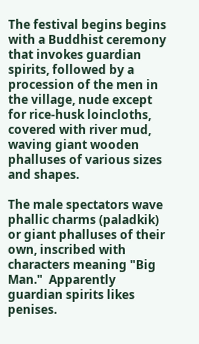The festival begins begins with a Buddhist ceremony that invokes guardian spirits, followed by a procession of the men in the village, nude except for rice-husk loincloths, covered with river mud, waving giant wooden phalluses of various sizes and shapes.

The male spectators wave phallic charms (paladkik) or giant phalluses of their own, inscribed with characters meaning "Big Man."  Apparently guardian spirits likes penises.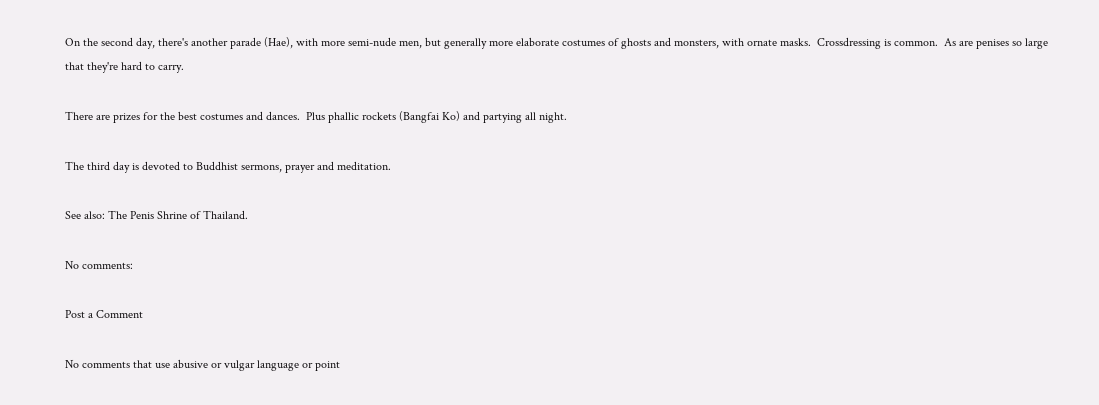On the second day, there's another parade (Hae), with more semi-nude men, but generally more elaborate costumes of ghosts and monsters, with ornate masks.  Crossdressing is common.  As are penises so large that they're hard to carry.

There are prizes for the best costumes and dances.  Plus phallic rockets (Bangfai Ko) and partying all night.

The third day is devoted to Buddhist sermons, prayer and meditation.

See also: The Penis Shrine of Thailand.

No comments:

Post a Comment

No comments that use abusive or vulgar language or point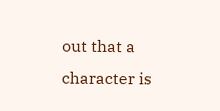out that a character is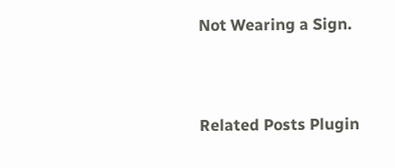Not Wearing a Sign.


Related Posts Plugin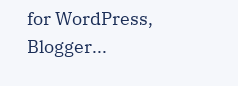for WordPress, Blogger...